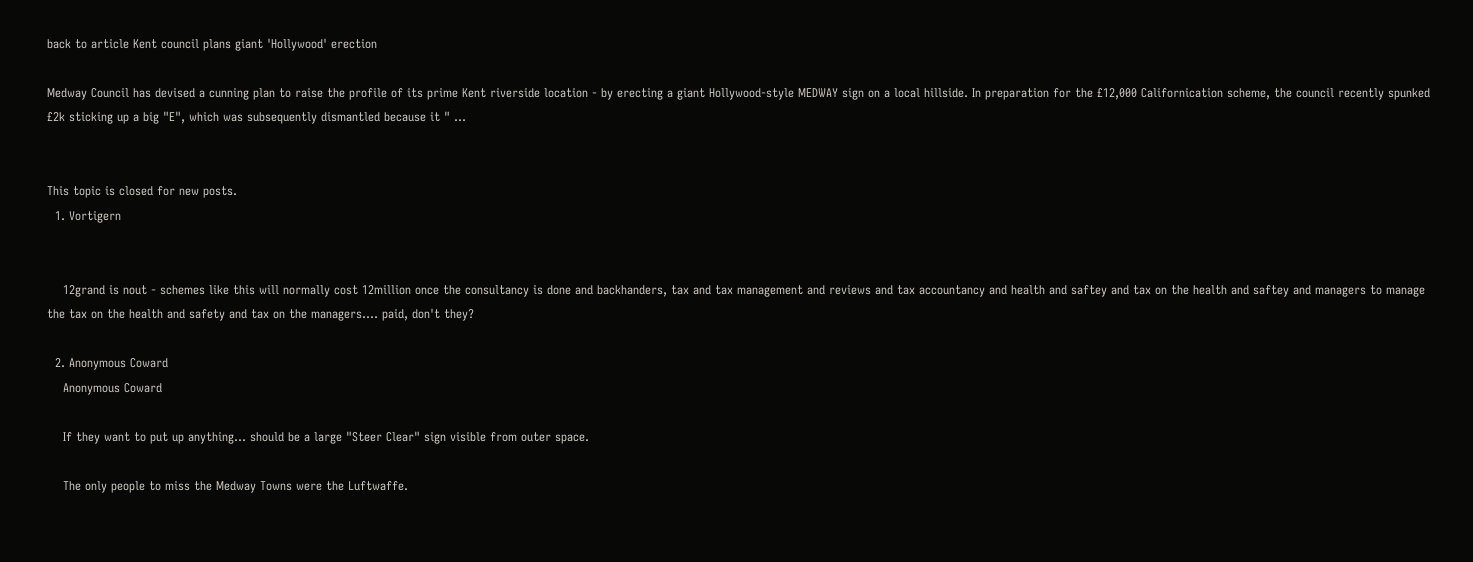back to article Kent council plans giant 'Hollywood' erection

Medway Council has devised a cunning plan to raise the profile of its prime Kent riverside location - by erecting a giant Hollywood-style MEDWAY sign on a local hillside. In preparation for the £12,000 Californication scheme, the council recently spunked £2k sticking up a big "E", which was subsequently dismantled because it " …


This topic is closed for new posts.
  1. Vortigern


    12grand is nout - schemes like this will normally cost 12million once the consultancy is done and backhanders, tax and tax management and reviews and tax accountancy and health and saftey and tax on the health and saftey and managers to manage the tax on the health and safety and tax on the managers.... paid, don't they?

  2. Anonymous Coward
    Anonymous Coward

    If they want to put up anything... should be a large "Steer Clear" sign visible from outer space.

    The only people to miss the Medway Towns were the Luftwaffe.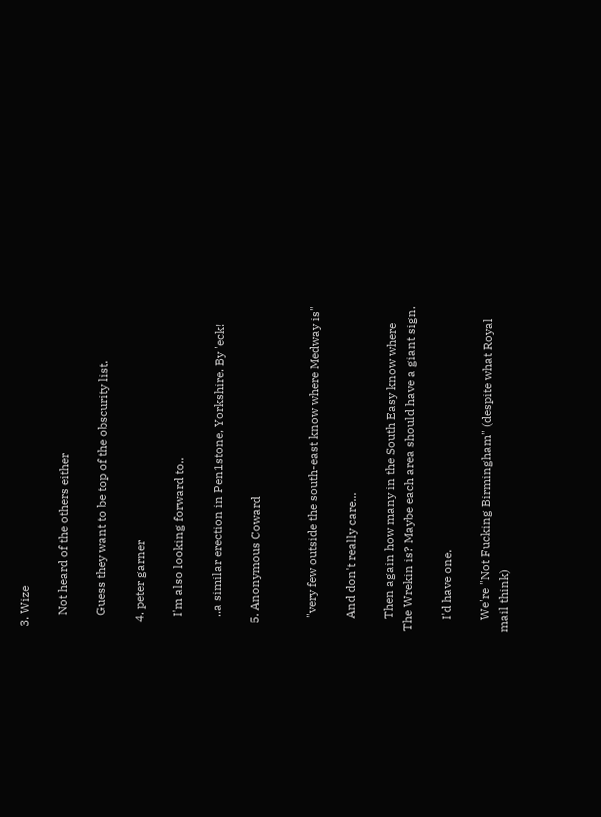3. Wize

    Not heard of the others either

    Guess they want to be top of the obscurity list.

  4. peter garner

    I'm also looking forward to..

    ..a similar erection in Pen1stone, Yorkshire. By 'eck!

  5. Anonymous Coward


    "very few outside the south-east know where Medway is"

    And don't really care...

    Then again how many in the South Easy know where The Wrekin is? Maybe each area should have a giant sign.

    I'd have one.

    We're "Not Fucking Birmingham" (despite what Royal mail think)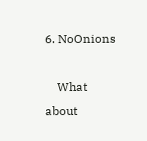6. NoOnions

    What about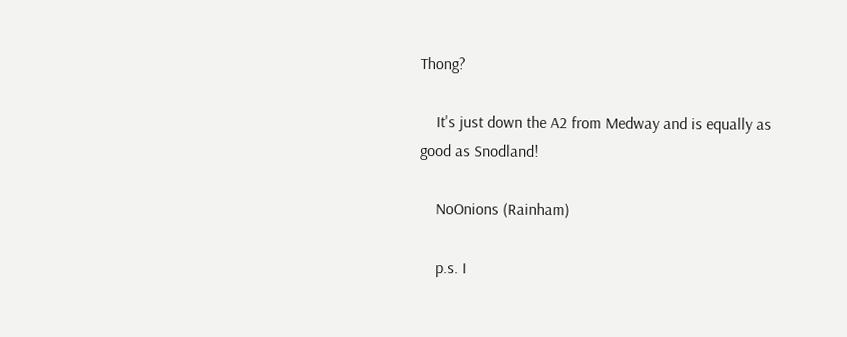Thong?

    It's just down the A2 from Medway and is equally as good as Snodland!

    NoOnions (Rainham)

    p.s. I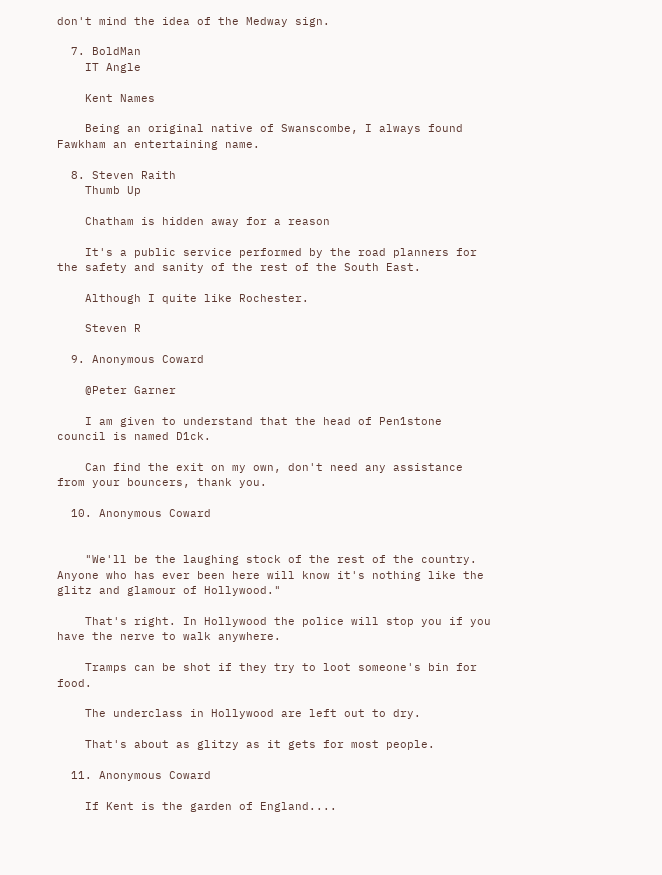don't mind the idea of the Medway sign.

  7. BoldMan
    IT Angle

    Kent Names

    Being an original native of Swanscombe, I always found Fawkham an entertaining name.

  8. Steven Raith
    Thumb Up

    Chatham is hidden away for a reason

    It's a public service performed by the road planners for the safety and sanity of the rest of the South East.

    Although I quite like Rochester.

    Steven R

  9. Anonymous Coward

    @Peter Garner

    I am given to understand that the head of Pen1stone council is named D1ck.

    Can find the exit on my own, don't need any assistance from your bouncers, thank you.

  10. Anonymous Coward


    "We'll be the laughing stock of the rest of the country. Anyone who has ever been here will know it's nothing like the glitz and glamour of Hollywood."

    That's right. In Hollywood the police will stop you if you have the nerve to walk anywhere.

    Tramps can be shot if they try to loot someone's bin for food.

    The underclass in Hollywood are left out to dry.

    That's about as glitzy as it gets for most people.

  11. Anonymous Coward

    If Kent is the garden of England....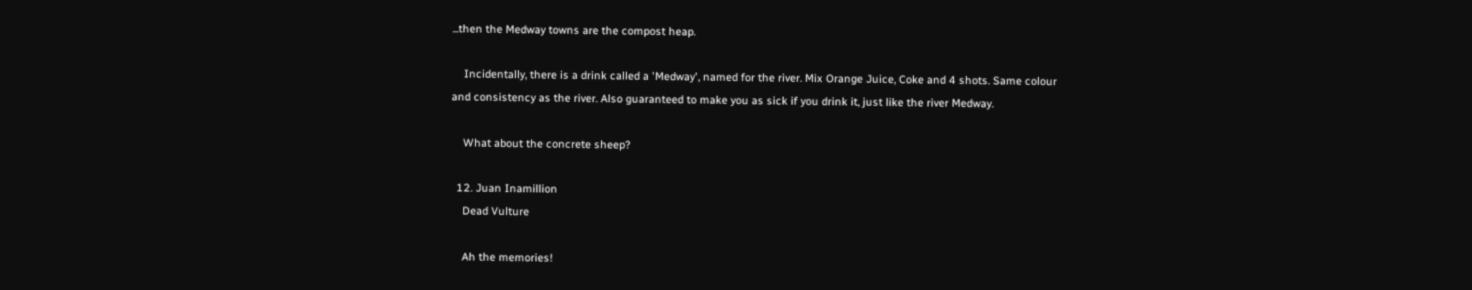...then the Medway towns are the compost heap.

    Incidentally, there is a drink called a 'Medway', named for the river. Mix Orange Juice, Coke and 4 shots. Same colour and consistency as the river. Also guaranteed to make you as sick if you drink it, just like the river Medway.

    What about the concrete sheep?

  12. Juan Inamillion
    Dead Vulture

    Ah the memories!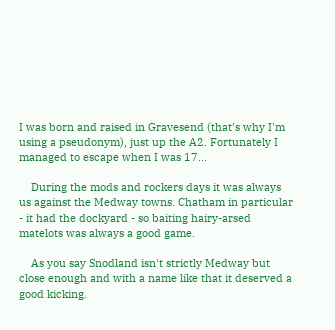I was born and raised in Gravesend (that's why I'm using a pseudonym), just up the A2. Fortunately I managed to escape when I was 17...

    During the mods and rockers days it was always us against the Medway towns. Chatham in particular - it had the dockyard - so baiting hairy-arsed matelots was always a good game.

    As you say Snodland isn't strictly Medway but close enough and with a name like that it deserved a good kicking.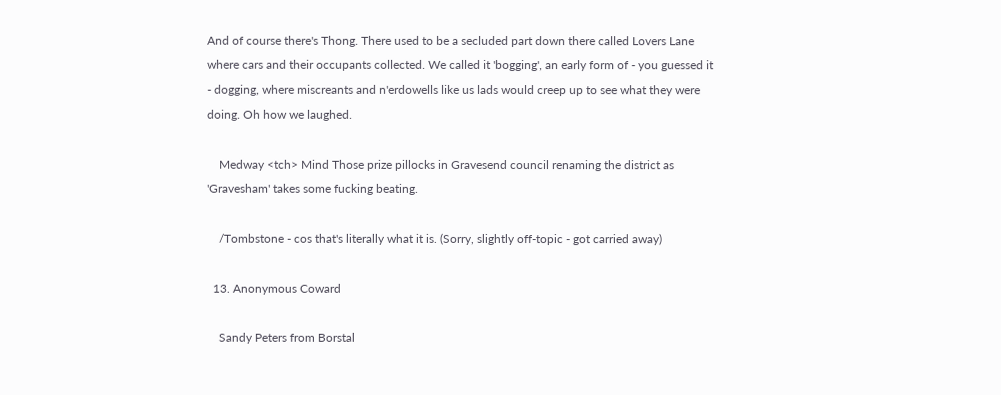And of course there's Thong. There used to be a secluded part down there called Lovers Lane where cars and their occupants collected. We called it 'bogging', an early form of - you guessed it - dogging, where miscreants and n'erdowells like us lads would creep up to see what they were doing. Oh how we laughed.

    Medway <tch> Mind Those prize pillocks in Gravesend council renaming the district as 'Gravesham' takes some fucking beating.

    /Tombstone - cos that's literally what it is. (Sorry, slightly off-topic - got carried away)

  13. Anonymous Coward

    Sandy Peters from Borstal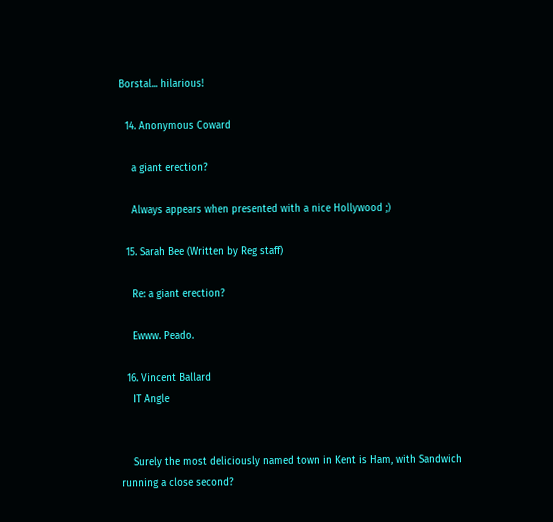Borstal... hilarious!

  14. Anonymous Coward

    a giant erection?

    Always appears when presented with a nice Hollywood ;)

  15. Sarah Bee (Written by Reg staff)

    Re: a giant erection?

    Ewww. Peado.

  16. Vincent Ballard
    IT Angle


    Surely the most deliciously named town in Kent is Ham, with Sandwich running a close second?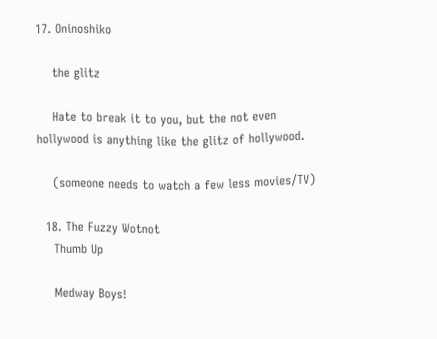17. Oninoshiko

    the glitz

    Hate to break it to you, but the not even hollywood is anything like the glitz of hollywood.

    (someone needs to watch a few less movies/TV)

  18. The Fuzzy Wotnot
    Thumb Up

    Medway Boys!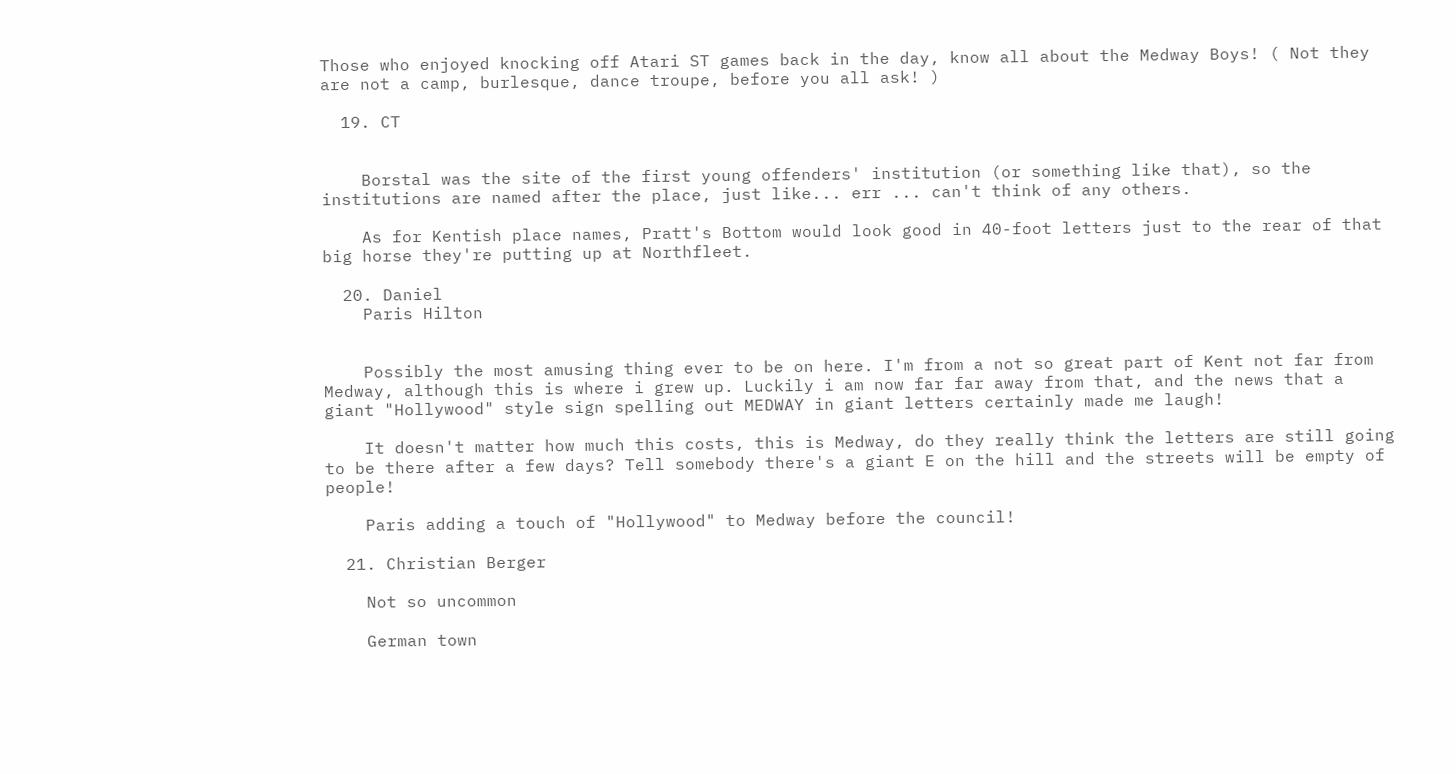Those who enjoyed knocking off Atari ST games back in the day, know all about the Medway Boys! ( Not they are not a camp, burlesque, dance troupe, before you all ask! )

  19. CT


    Borstal was the site of the first young offenders' institution (or something like that), so the institutions are named after the place, just like... err ... can't think of any others.

    As for Kentish place names, Pratt's Bottom would look good in 40-foot letters just to the rear of that big horse they're putting up at Northfleet.

  20. Daniel
    Paris Hilton


    Possibly the most amusing thing ever to be on here. I'm from a not so great part of Kent not far from Medway, although this is where i grew up. Luckily i am now far far away from that, and the news that a giant "Hollywood" style sign spelling out MEDWAY in giant letters certainly made me laugh!

    It doesn't matter how much this costs, this is Medway, do they really think the letters are still going to be there after a few days? Tell somebody there's a giant E on the hill and the streets will be empty of people!

    Paris adding a touch of "Hollywood" to Medway before the council!

  21. Christian Berger

    Not so uncommon

    German town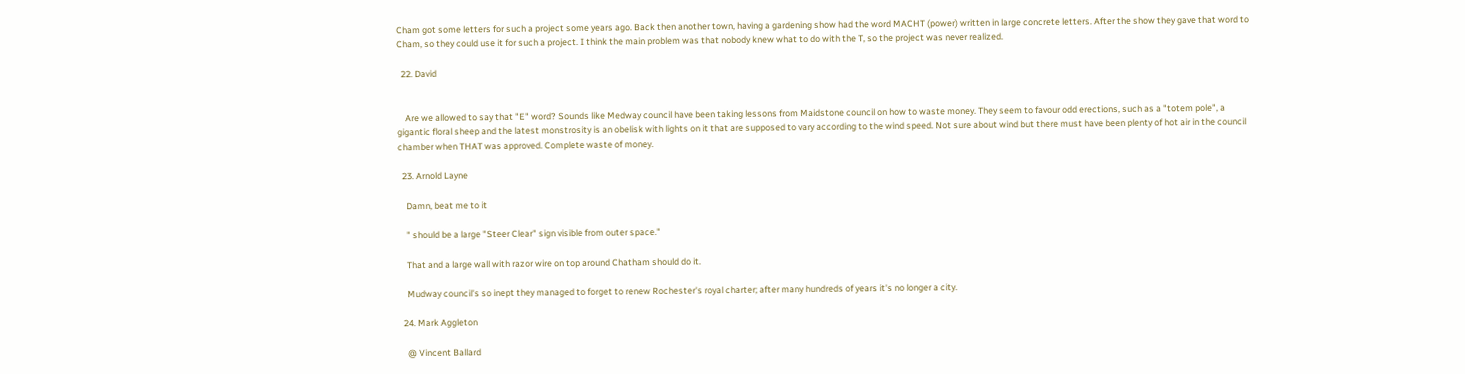Cham got some letters for such a project some years ago. Back then another town, having a gardening show had the word MACHT (power) written in large concrete letters. After the show they gave that word to Cham, so they could use it for such a project. I think the main problem was that nobody knew what to do with the T, so the project was never realized.

  22. David


    Are we allowed to say that "E" word? Sounds like Medway council have been taking lessons from Maidstone council on how to waste money. They seem to favour odd erections, such as a "totem pole", a gigantic floral sheep and the latest monstrosity is an obelisk with lights on it that are supposed to vary according to the wind speed. Not sure about wind but there must have been plenty of hot air in the council chamber when THAT was approved. Complete waste of money.

  23. Arnold Layne

    Damn, beat me to it

    " should be a large "Steer Clear" sign visible from outer space."

    That and a large wall with razor wire on top around Chatham should do it.

    Mudway council's so inept they managed to forget to renew Rochester's royal charter; after many hundreds of years it's no longer a city.

  24. Mark Aggleton

    @ Vincent Ballard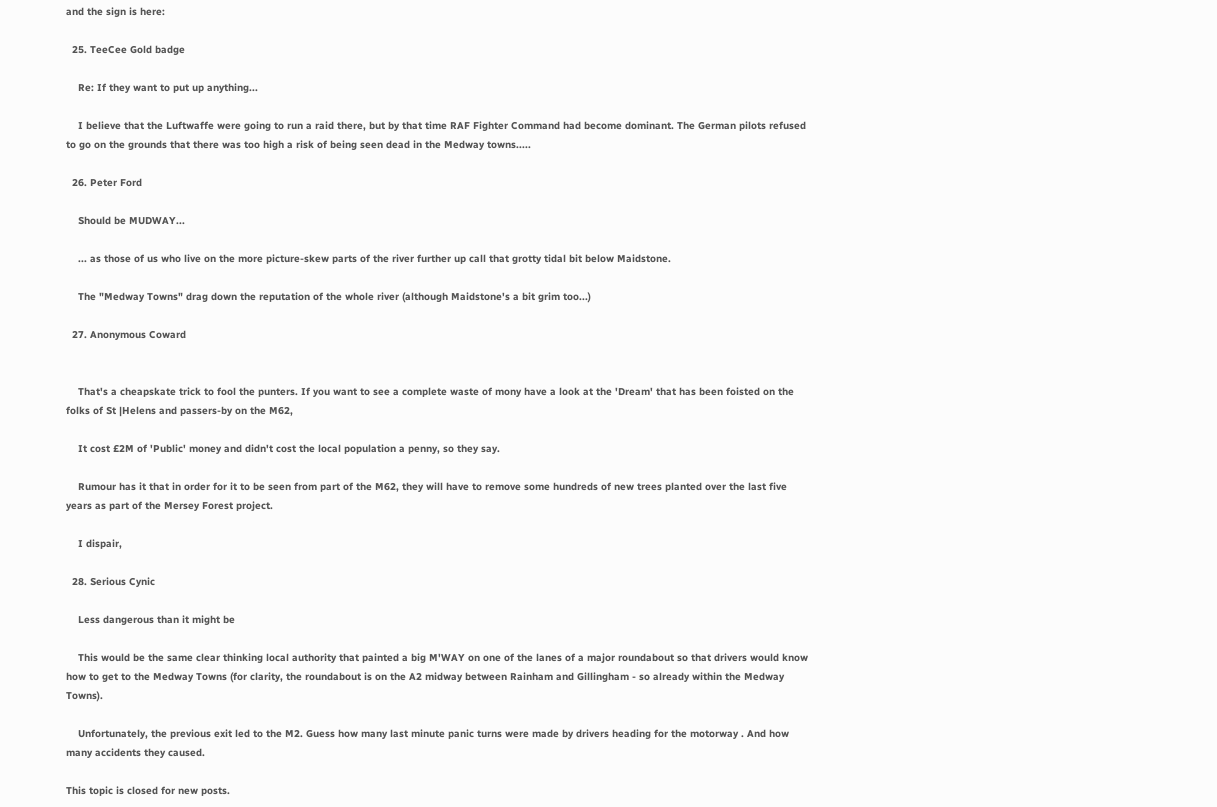and the sign is here:

  25. TeeCee Gold badge

    Re: If they want to put up anything...

    I believe that the Luftwaffe were going to run a raid there, but by that time RAF Fighter Command had become dominant. The German pilots refused to go on the grounds that there was too high a risk of being seen dead in the Medway towns.....

  26. Peter Ford

    Should be MUDWAY...

    ... as those of us who live on the more picture-skew parts of the river further up call that grotty tidal bit below Maidstone.

    The "Medway Towns" drag down the reputation of the whole river (although Maidstone's a bit grim too...)

  27. Anonymous Coward


    That's a cheapskate trick to fool the punters. If you want to see a complete waste of mony have a look at the 'Dream' that has been foisted on the folks of St |Helens and passers-by on the M62,

    It cost £2M of 'Public' money and didn't cost the local population a penny, so they say.

    Rumour has it that in order for it to be seen from part of the M62, they will have to remove some hundreds of new trees planted over the last five years as part of the Mersey Forest project.

    I dispair,

  28. Serious Cynic

    Less dangerous than it might be

    This would be the same clear thinking local authority that painted a big M'WAY on one of the lanes of a major roundabout so that drivers would know how to get to the Medway Towns (for clarity, the roundabout is on the A2 midway between Rainham and Gillingham - so already within the Medway Towns).

    Unfortunately, the previous exit led to the M2. Guess how many last minute panic turns were made by drivers heading for the motorway . And how many accidents they caused.

This topic is closed for new posts.